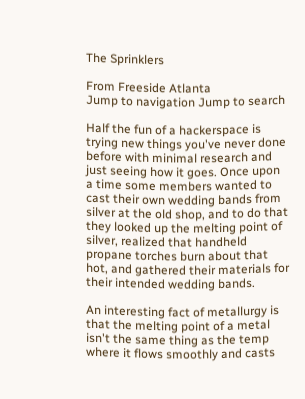The Sprinklers

From Freeside Atlanta
Jump to navigation Jump to search

Half the fun of a hackerspace is trying new things you've never done before with minimal research and just seeing how it goes. Once upon a time some members wanted to cast their own wedding bands from silver at the old shop, and to do that they looked up the melting point of silver, realized that handheld propane torches burn about that hot, and gathered their materials for their intended wedding bands.

An interesting fact of metallurgy is that the melting point of a metal isn't the same thing as the temp where it flows smoothly and casts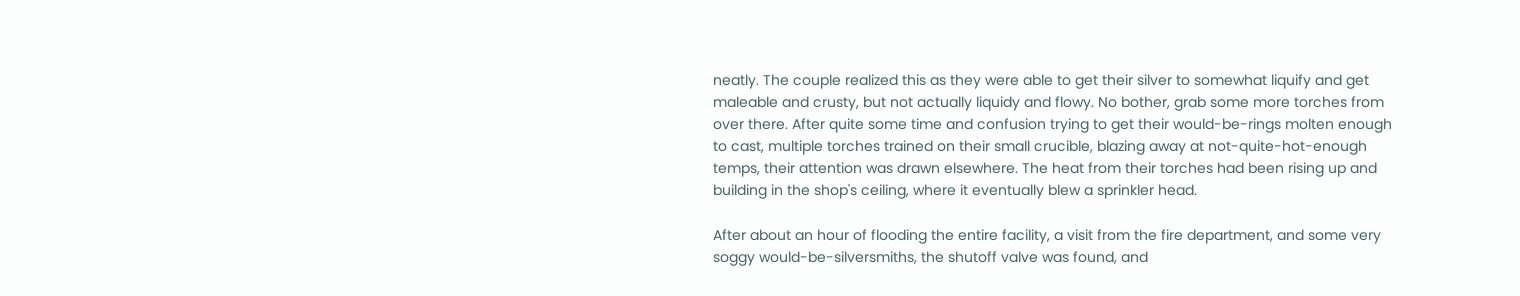neatly. The couple realized this as they were able to get their silver to somewhat liquify and get maleable and crusty, but not actually liquidy and flowy. No bother, grab some more torches from over there. After quite some time and confusion trying to get their would-be-rings molten enough to cast, multiple torches trained on their small crucible, blazing away at not-quite-hot-enough temps, their attention was drawn elsewhere. The heat from their torches had been rising up and building in the shop's ceiling, where it eventually blew a sprinkler head.

After about an hour of flooding the entire facility, a visit from the fire department, and some very soggy would-be-silversmiths, the shutoff valve was found, and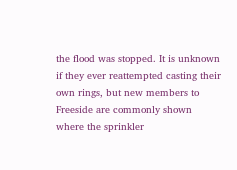the flood was stopped. It is unknown if they ever reattempted casting their own rings, but new members to Freeside are commonly shown where the sprinkler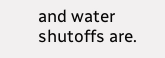and water shutoffs are.